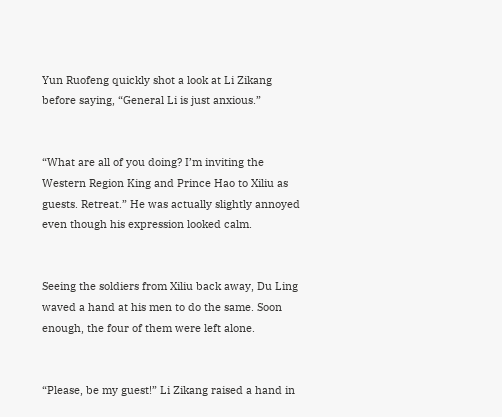Yun Ruofeng quickly shot a look at Li Zikang before saying, “General Li is just anxious.”


“What are all of you doing? I’m inviting the Western Region King and Prince Hao to Xiliu as guests. Retreat.” He was actually slightly annoyed even though his expression looked calm.


Seeing the soldiers from Xiliu back away, Du Ling waved a hand at his men to do the same. Soon enough, the four of them were left alone.


“Please, be my guest!” Li Zikang raised a hand in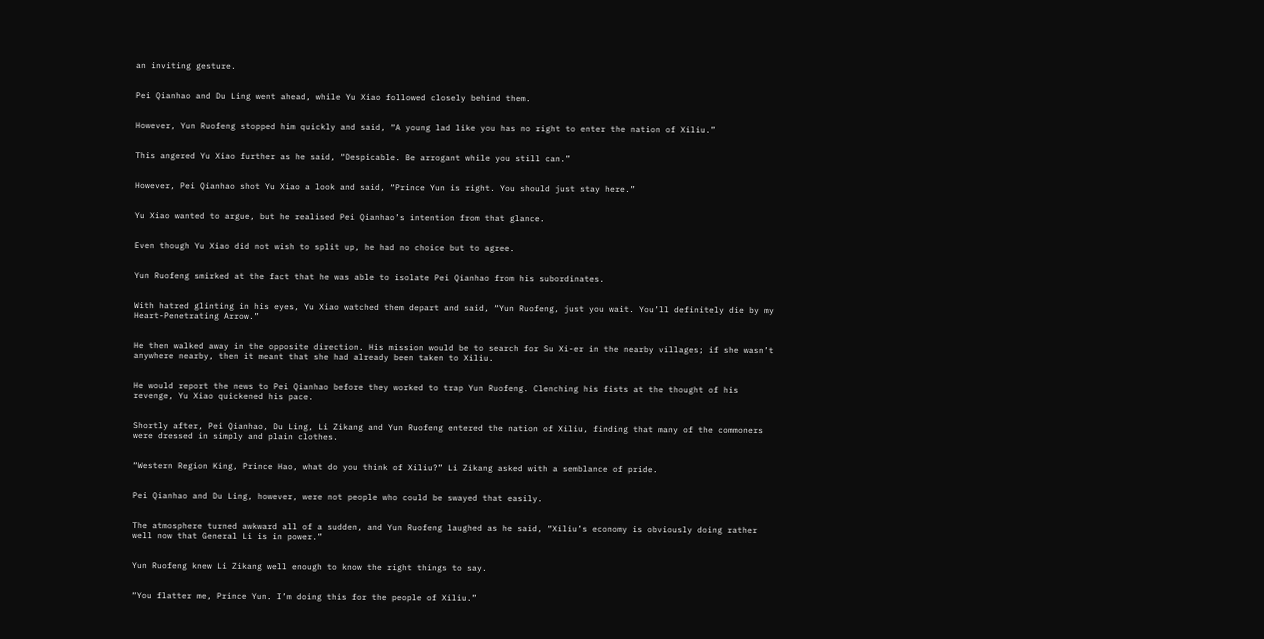an inviting gesture.


Pei Qianhao and Du Ling went ahead, while Yu Xiao followed closely behind them.


However, Yun Ruofeng stopped him quickly and said, “A young lad like you has no right to enter the nation of Xiliu.”


This angered Yu Xiao further as he said, “Despicable. Be arrogant while you still can.”


However, Pei Qianhao shot Yu Xiao a look and said, “Prince Yun is right. You should just stay here.”


Yu Xiao wanted to argue, but he realised Pei Qianhao’s intention from that glance.


Even though Yu Xiao did not wish to split up, he had no choice but to agree.


Yun Ruofeng smirked at the fact that he was able to isolate Pei Qianhao from his subordinates.


With hatred glinting in his eyes, Yu Xiao watched them depart and said, “Yun Ruofeng, just you wait. You’ll definitely die by my Heart-Penetrating Arrow.”


He then walked away in the opposite direction. His mission would be to search for Su Xi-er in the nearby villages; if she wasn’t anywhere nearby, then it meant that she had already been taken to Xiliu.


He would report the news to Pei Qianhao before they worked to trap Yun Ruofeng. Clenching his fists at the thought of his revenge, Yu Xiao quickened his pace.


Shortly after, Pei Qianhao, Du Ling, Li Zikang and Yun Ruofeng entered the nation of Xiliu, finding that many of the commoners were dressed in simply and plain clothes.


“Western Region King, Prince Hao, what do you think of Xiliu?” Li Zikang asked with a semblance of pride.


Pei Qianhao and Du Ling, however, were not people who could be swayed that easily.


The atmosphere turned awkward all of a sudden, and Yun Ruofeng laughed as he said, “Xiliu’s economy is obviously doing rather well now that General Li is in power.”


Yun Ruofeng knew Li Zikang well enough to know the right things to say.


“You flatter me, Prince Yun. I’m doing this for the people of Xiliu.”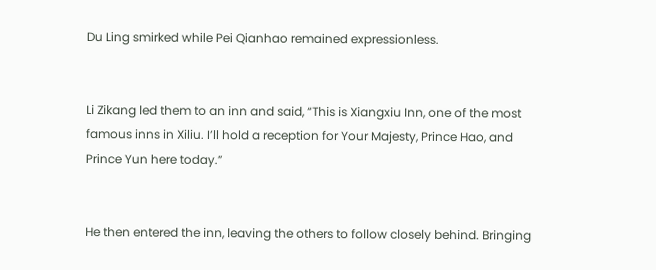Du Ling smirked while Pei Qianhao remained expressionless.


Li Zikang led them to an inn and said, “This is Xiangxiu Inn, one of the most famous inns in Xiliu. I’ll hold a reception for Your Majesty, Prince Hao, and Prince Yun here today.”


He then entered the inn, leaving the others to follow closely behind. Bringing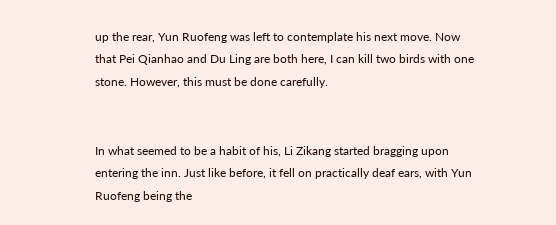up the rear, Yun Ruofeng was left to contemplate his next move. Now that Pei Qianhao and Du Ling are both here, I can kill two birds with one stone. However, this must be done carefully.


In what seemed to be a habit of his, Li Zikang started bragging upon entering the inn. Just like before, it fell on practically deaf ears, with Yun Ruofeng being the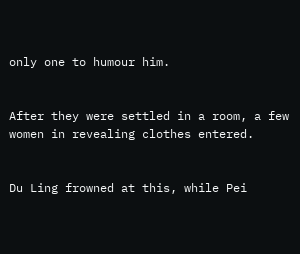only one to humour him.


After they were settled in a room, a few women in revealing clothes entered.


Du Ling frowned at this, while Pei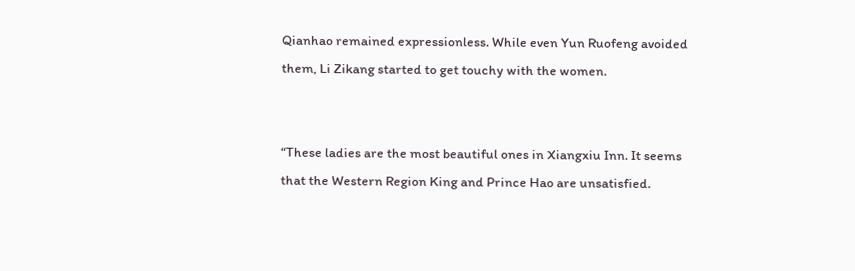Qianhao remained expressionless. While even Yun Ruofeng avoided them, Li Zikang started to get touchy with the women.


“These ladies are the most beautiful ones in Xiangxiu Inn. It seems that the Western Region King and Prince Hao are unsatisfied.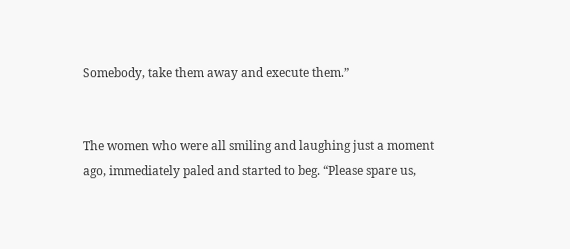Somebody, take them away and execute them.”


The women who were all smiling and laughing just a moment ago, immediately paled and started to beg. “Please spare us,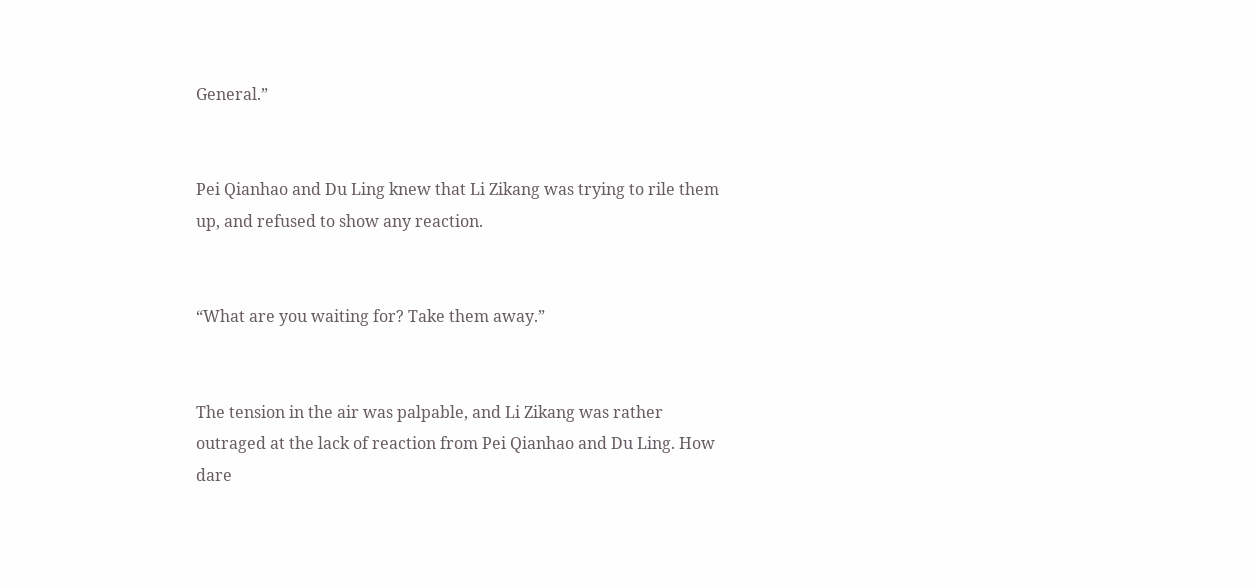General.”


Pei Qianhao and Du Ling knew that Li Zikang was trying to rile them up, and refused to show any reaction.


“What are you waiting for? Take them away.”


The tension in the air was palpable, and Li Zikang was rather outraged at the lack of reaction from Pei Qianhao and Du Ling. How dare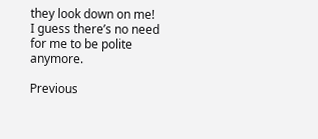they look down on me! I guess there’s no need for me to be polite anymore.

Previous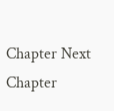Chapter Next Chapter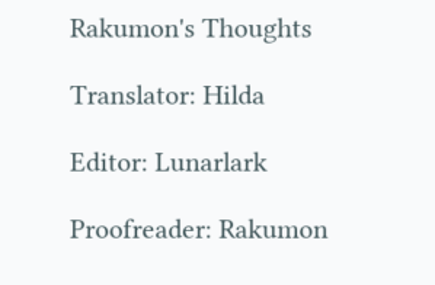Rakumon's Thoughts

Translator: Hilda

Editor: Lunarlark

Proofreader: Rakumon